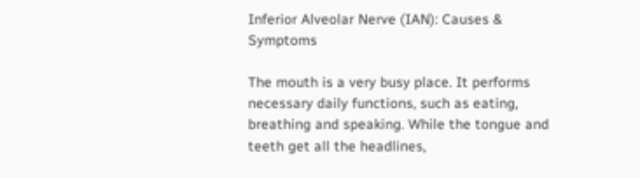Inferior Alveolar Nerve (IAN): Causes & Symptoms

The mouth is a very busy place. It performs necessary daily functions, such as eating, breathing and speaking. While the tongue and teeth get all the headlines,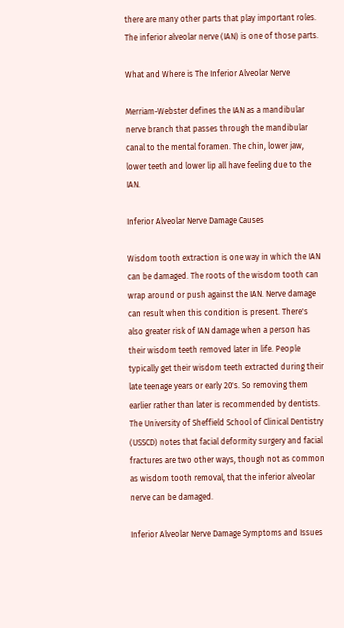there are many other parts that play important roles. The inferior alveolar nerve (IAN) is one of those parts.

What and Where is The Inferior Alveolar Nerve

Merriam-Webster defines the IAN as a mandibular nerve branch that passes through the mandibular canal to the mental foramen. The chin, lower jaw, lower teeth and lower lip all have feeling due to the IAN.

Inferior Alveolar Nerve Damage Causes

Wisdom tooth extraction is one way in which the IAN can be damaged. The roots of the wisdom tooth can wrap around or push against the IAN. Nerve damage can result when this condition is present. There's also greater risk of IAN damage when a person has their wisdom teeth removed later in life. People typically get their wisdom teeth extracted during their late teenage years or early 20's. So removing them earlier rather than later is recommended by dentists. The University of Sheffield School of Clinical Dentistry (USSCD) notes that facial deformity surgery and facial fractures are two other ways, though not as common as wisdom tooth removal, that the inferior alveolar nerve can be damaged.

Inferior Alveolar Nerve Damage Symptoms and Issues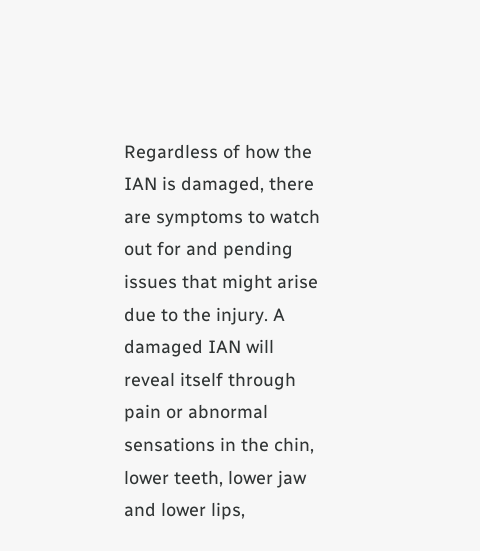Regardless of how the IAN is damaged, there are symptoms to watch out for and pending issues that might arise due to the injury. A damaged IAN will reveal itself through pain or abnormal sensations in the chin, lower teeth, lower jaw and lower lips,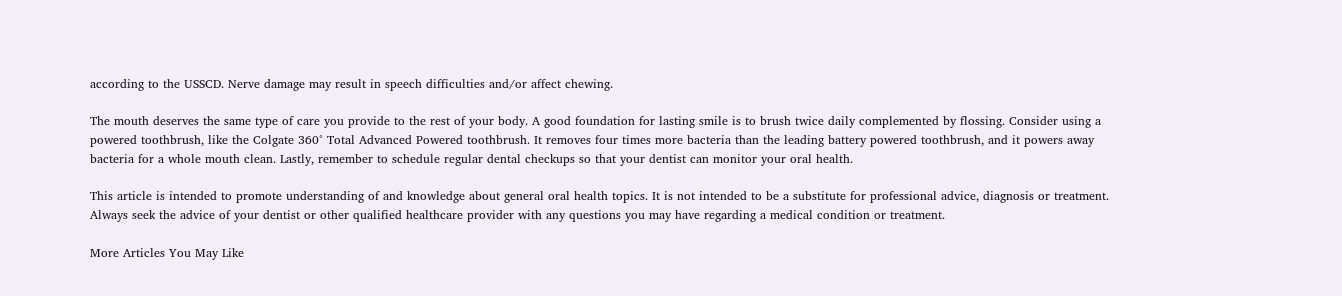according to the USSCD. Nerve damage may result in speech difficulties and/or affect chewing.

The mouth deserves the same type of care you provide to the rest of your body. A good foundation for lasting smile is to brush twice daily complemented by flossing. Consider using a powered toothbrush, like the Colgate 360° Total Advanced Powered toothbrush. It removes four times more bacteria than the leading battery powered toothbrush, and it powers away bacteria for a whole mouth clean. Lastly, remember to schedule regular dental checkups so that your dentist can monitor your oral health.

This article is intended to promote understanding of and knowledge about general oral health topics. It is not intended to be a substitute for professional advice, diagnosis or treatment. Always seek the advice of your dentist or other qualified healthcare provider with any questions you may have regarding a medical condition or treatment.

More Articles You May Like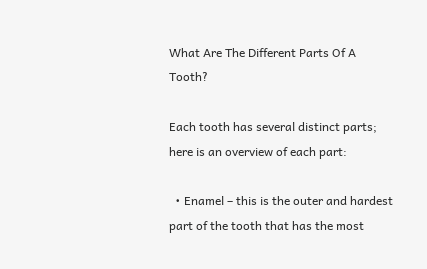What Are The Different Parts Of A Tooth?

Each tooth has several distinct parts; here is an overview of each part:

  • Enamel – this is the outer and hardest part of the tooth that has the most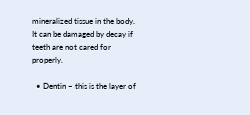mineralized tissue in the body. It can be damaged by decay if teeth are not cared for properly.

  • Dentin – this is the layer of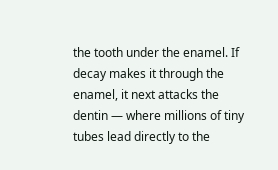the tooth under the enamel. If decay makes it through the enamel, it next attacks the dentin — where millions of tiny tubes lead directly to the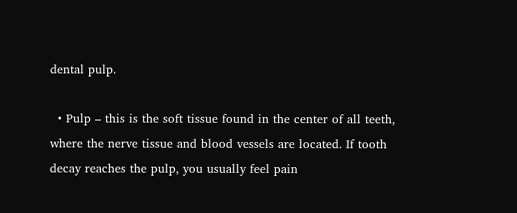dental pulp.

  • Pulp – this is the soft tissue found in the center of all teeth, where the nerve tissue and blood vessels are located. If tooth decay reaches the pulp, you usually feel pain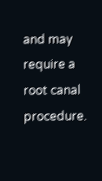and may require a root canal procedure.